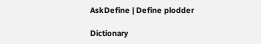AskDefine | Define plodder

Dictionary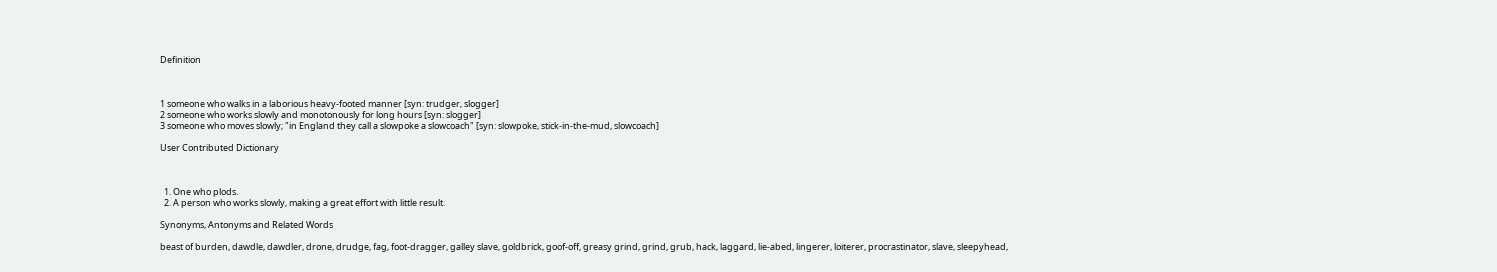Definition



1 someone who walks in a laborious heavy-footed manner [syn: trudger, slogger]
2 someone who works slowly and monotonously for long hours [syn: slogger]
3 someone who moves slowly; "in England they call a slowpoke a slowcoach" [syn: slowpoke, stick-in-the-mud, slowcoach]

User Contributed Dictionary



  1. One who plods.
  2. A person who works slowly, making a great effort with little result.

Synonyms, Antonyms and Related Words

beast of burden, dawdle, dawdler, drone, drudge, fag, foot-dragger, galley slave, goldbrick, goof-off, greasy grind, grind, grub, hack, laggard, lie-abed, lingerer, loiterer, procrastinator, slave, sleepyhead,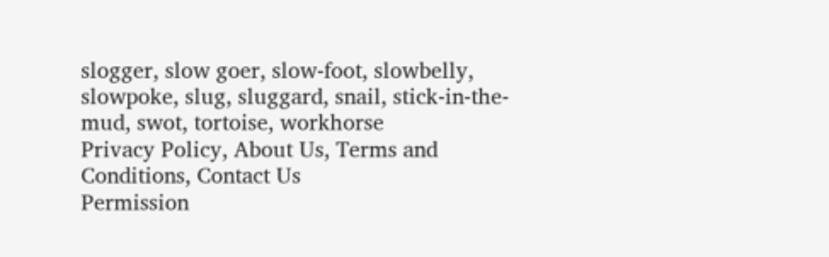slogger, slow goer, slow-foot, slowbelly, slowpoke, slug, sluggard, snail, stick-in-the-mud, swot, tortoise, workhorse
Privacy Policy, About Us, Terms and Conditions, Contact Us
Permission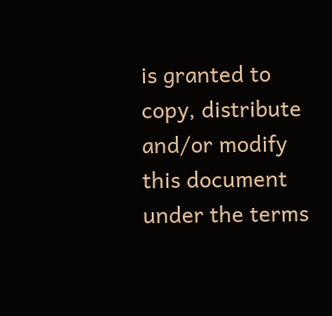is granted to copy, distribute and/or modify this document under the terms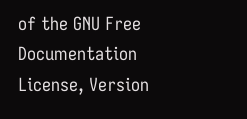of the GNU Free Documentation License, Version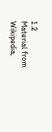1.2
Material from Wikipedia,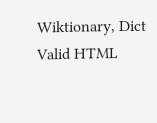Wiktionary, Dict
Valid HTML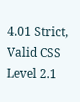4.01 Strict, Valid CSS Level 2.1